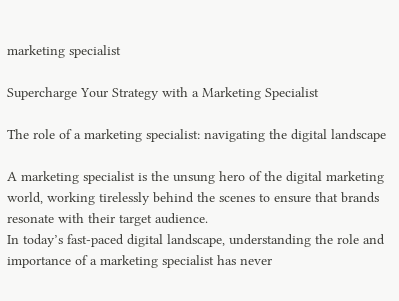marketing specialist

Supercharge Your Strategy with a Marketing Specialist

The role of a marketing specialist: navigating the digital landscape

A marketing specialist is the unsung hero of the digital marketing world, working tirelessly behind the scenes to ensure that brands resonate with their target audience.
In today’s fast-paced digital landscape, understanding the role and importance of a marketing specialist has never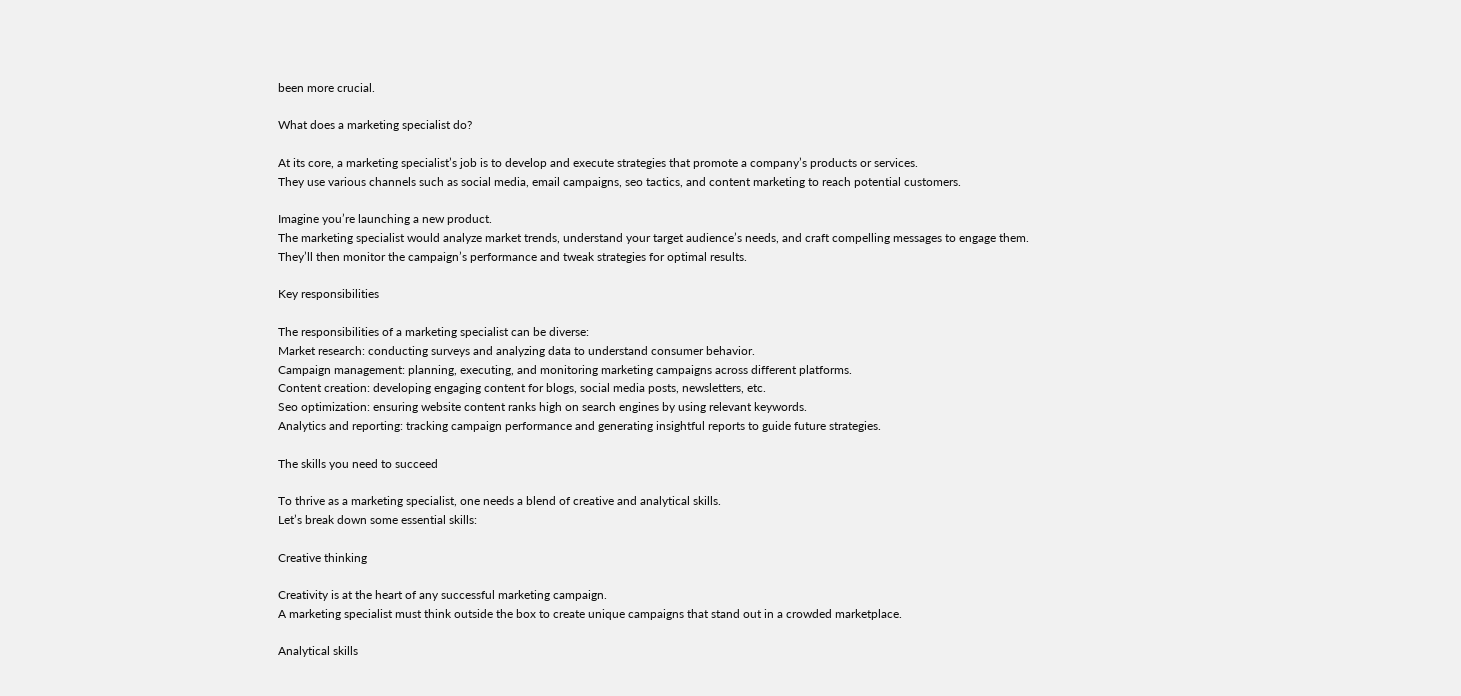been more crucial.

What does a marketing specialist do?

At its core, a marketing specialist’s job is to develop and execute strategies that promote a company’s products or services.
They use various channels such as social media, email campaigns, seo tactics, and content marketing to reach potential customers.

Imagine you’re launching a new product.
The marketing specialist would analyze market trends, understand your target audience’s needs, and craft compelling messages to engage them.
They’ll then monitor the campaign’s performance and tweak strategies for optimal results.

Key responsibilities

The responsibilities of a marketing specialist can be diverse:
Market research: conducting surveys and analyzing data to understand consumer behavior.
Campaign management: planning, executing, and monitoring marketing campaigns across different platforms.
Content creation: developing engaging content for blogs, social media posts, newsletters, etc.
Seo optimization: ensuring website content ranks high on search engines by using relevant keywords.
Analytics and reporting: tracking campaign performance and generating insightful reports to guide future strategies.

The skills you need to succeed

To thrive as a marketing specialist, one needs a blend of creative and analytical skills.
Let’s break down some essential skills:

Creative thinking

Creativity is at the heart of any successful marketing campaign.
A marketing specialist must think outside the box to create unique campaigns that stand out in a crowded marketplace.

Analytical skills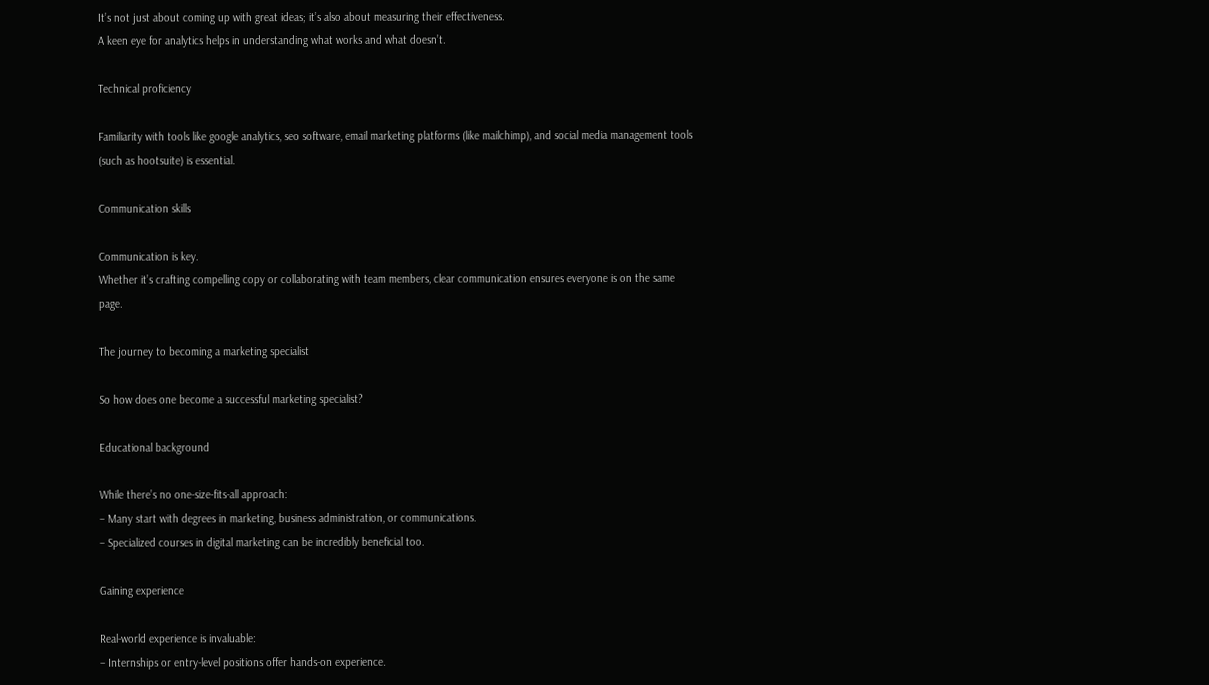It’s not just about coming up with great ideas; it’s also about measuring their effectiveness.
A keen eye for analytics helps in understanding what works and what doesn’t.

Technical proficiency

Familiarity with tools like google analytics, seo software, email marketing platforms (like mailchimp), and social media management tools (such as hootsuite) is essential.

Communication skills

Communication is key.
Whether it’s crafting compelling copy or collaborating with team members, clear communication ensures everyone is on the same page.

The journey to becoming a marketing specialist

So how does one become a successful marketing specialist?

Educational background

While there’s no one-size-fits-all approach:
– Many start with degrees in marketing, business administration, or communications.
– Specialized courses in digital marketing can be incredibly beneficial too.

Gaining experience

Real-world experience is invaluable:
– Internships or entry-level positions offer hands-on experience.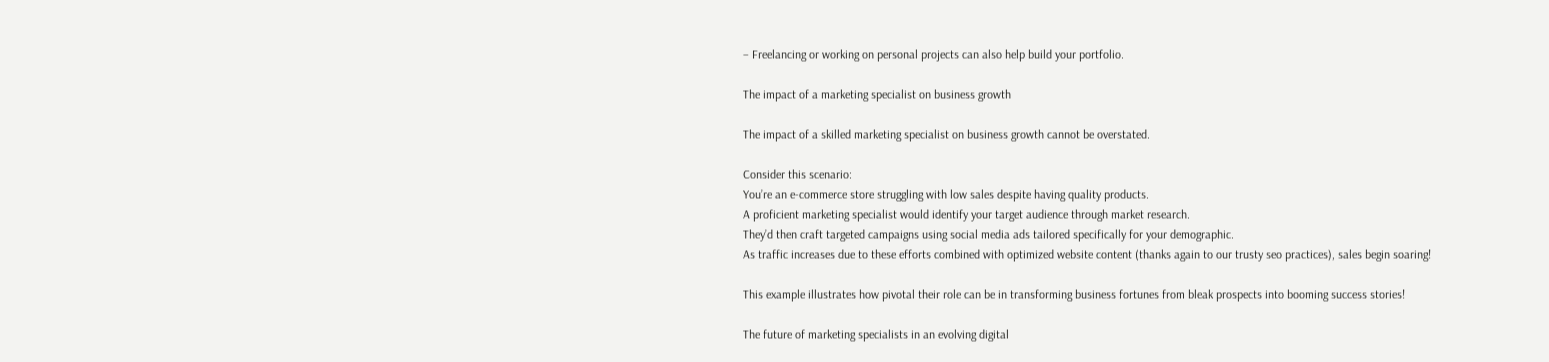– Freelancing or working on personal projects can also help build your portfolio.

The impact of a marketing specialist on business growth

The impact of a skilled marketing specialist on business growth cannot be overstated.

Consider this scenario:
You’re an e-commerce store struggling with low sales despite having quality products.
A proficient marketing specialist would identify your target audience through market research.
They’d then craft targeted campaigns using social media ads tailored specifically for your demographic.
As traffic increases due to these efforts combined with optimized website content (thanks again to our trusty seo practices), sales begin soaring!

This example illustrates how pivotal their role can be in transforming business fortunes from bleak prospects into booming success stories!

The future of marketing specialists in an evolving digital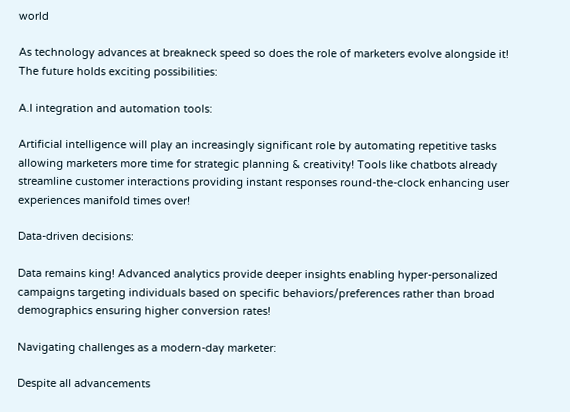world

As technology advances at breakneck speed so does the role of marketers evolve alongside it!
The future holds exciting possibilities:

A.I integration and automation tools:

Artificial intelligence will play an increasingly significant role by automating repetitive tasks allowing marketers more time for strategic planning & creativity! Tools like chatbots already streamline customer interactions providing instant responses round-the-clock enhancing user experiences manifold times over!

Data-driven decisions:

Data remains king! Advanced analytics provide deeper insights enabling hyper-personalized campaigns targeting individuals based on specific behaviors/preferences rather than broad demographics ensuring higher conversion rates!

Navigating challenges as a modern-day marketer:

Despite all advancements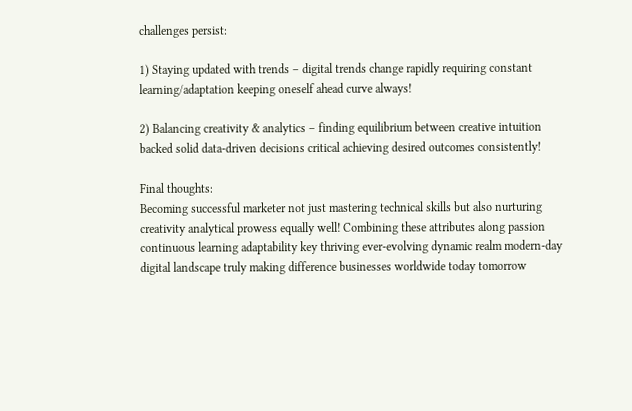challenges persist:

1) Staying updated with trends – digital trends change rapidly requiring constant learning/adaptation keeping oneself ahead curve always!

2) Balancing creativity & analytics – finding equilibrium between creative intuition backed solid data-driven decisions critical achieving desired outcomes consistently!

Final thoughts:
Becoming successful marketer not just mastering technical skills but also nurturing creativity analytical prowess equally well! Combining these attributes along passion continuous learning adaptability key thriving ever-evolving dynamic realm modern-day digital landscape truly making difference businesses worldwide today tomorrow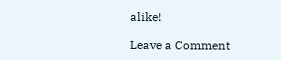alike!

Leave a Comment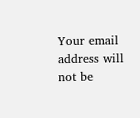Your email address will not be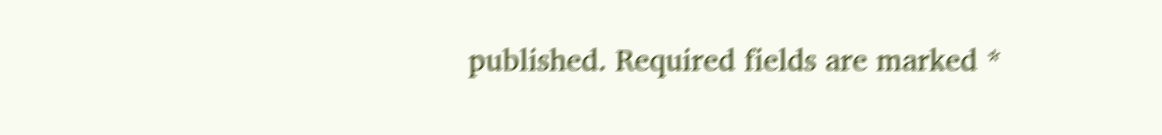published. Required fields are marked *